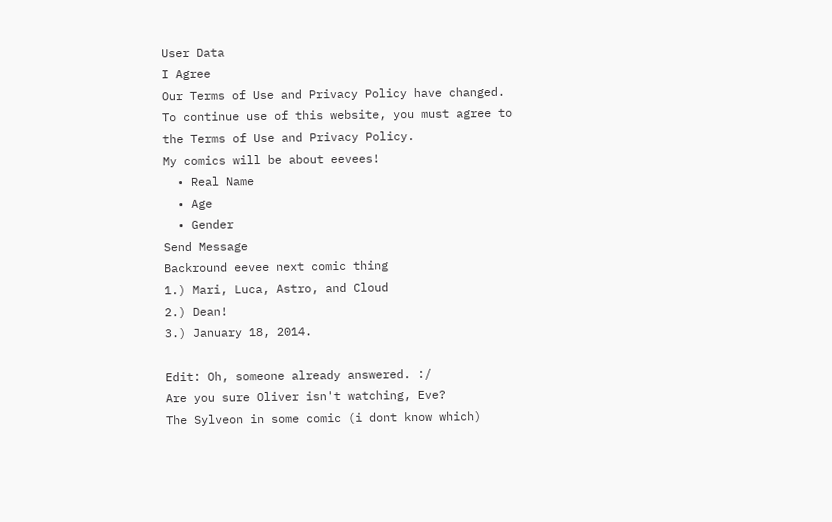User Data
I Agree
Our Terms of Use and Privacy Policy have changed. To continue use of this website, you must agree to the Terms of Use and Privacy Policy.
My comics will be about eevees!
  • Real Name
  • Age
  • Gender
Send Message
Backround eevee next comic thing
1.) Mari, Luca, Astro, and Cloud
2.) Dean!
3.) January 18, 2014.

Edit: Oh, someone already answered. :/
Are you sure Oliver isn't watching, Eve?
The Sylveon in some comic (i dont know which)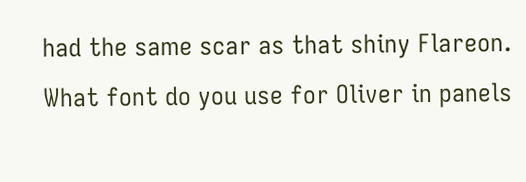had the same scar as that shiny Flareon.
What font do you use for Oliver in panels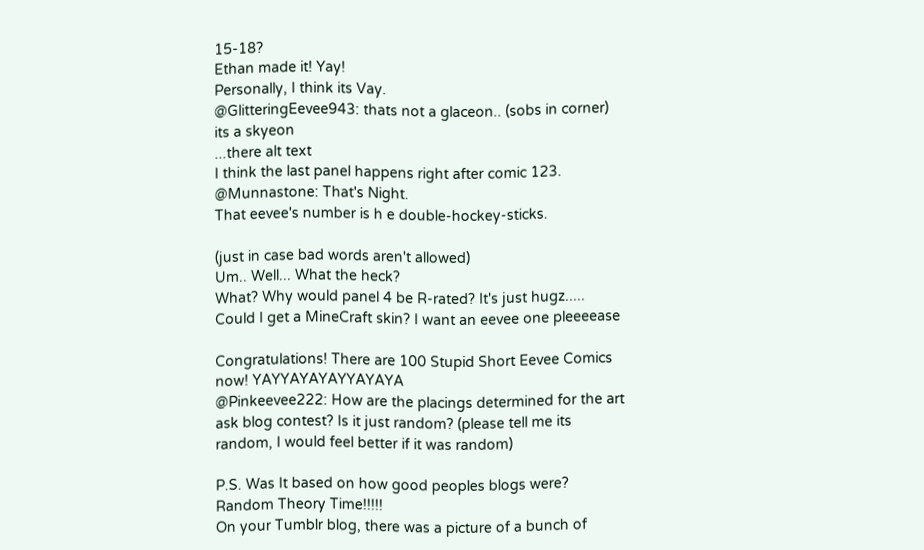15-18?
Ethan made it! Yay!
Personally, I think its Vay.
@GlitteringEevee943: thats not a glaceon.. (sobs in corner) its a skyeon
...there alt text
I think the last panel happens right after comic 123.
@Munnastone: That's Night.
That eevee's number is h e double-hockey-sticks.

(just in case bad words aren't allowed)
Um.. Well... What the heck?
What? Why would panel 4 be R-rated? It's just hugz.....
Could I get a MineCraft skin? I want an eevee one pleeeease

Congratulations! There are 100 Stupid Short Eevee Comics now! YAYYAYAYAYYAYAYA
@Pinkeevee222: How are the placings determined for the art ask blog contest? Is it just random? (please tell me its random, I would feel better if it was random)

P.S. Was It based on how good peoples blogs were?
Random Theory Time!!!!!
On your Tumblr blog, there was a picture of a bunch of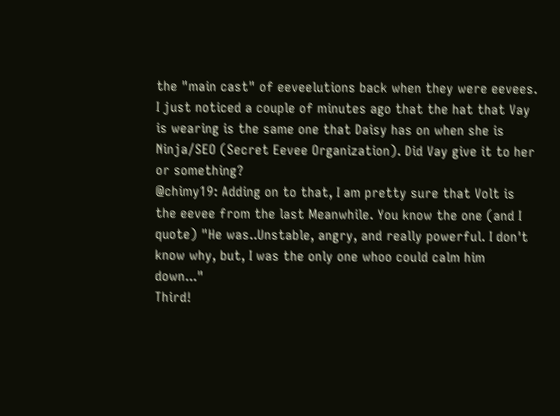the "main cast" of eeveelutions back when they were eevees. I just noticed a couple of minutes ago that the hat that Vay is wearing is the same one that Daisy has on when she is Ninja/SEO (Secret Eevee Organization). Did Vay give it to her or something?
@chimy19: Adding on to that, I am pretty sure that Volt is the eevee from the last Meanwhile. You know the one (and I quote) "He was..Unstable, angry, and really powerful. I don't know why, but, I was the only one whoo could calm him down..."
Third!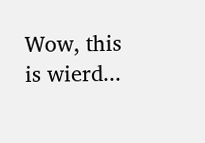Wow, this is wierd...